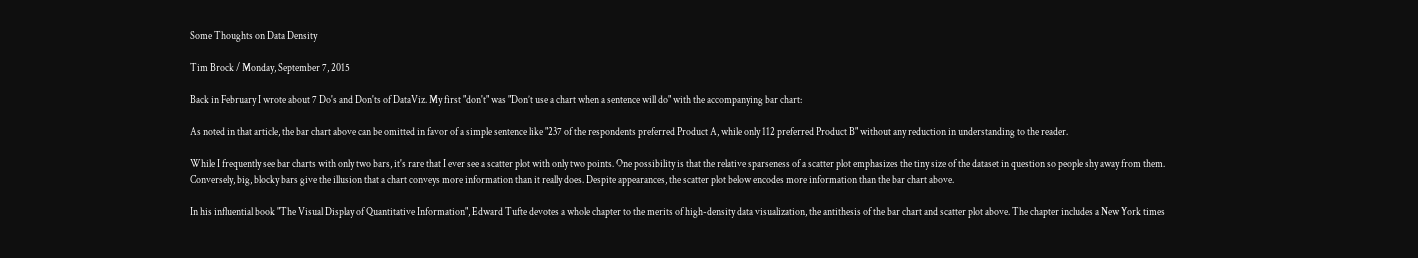Some Thoughts on Data Density

Tim Brock / Monday, September 7, 2015

Back in February I wrote about 7 Do's and Don'ts of DataViz. My first "don't" was "Don’t use a chart when a sentence will do" with the accompanying bar chart:

As noted in that article, the bar chart above can be omitted in favor of a simple sentence like "237 of the respondents preferred Product A, while only 112 preferred Product B" without any reduction in understanding to the reader.

While I frequently see bar charts with only two bars, it's rare that I ever see a scatter plot with only two points. One possibility is that the relative sparseness of a scatter plot emphasizes the tiny size of the dataset in question so people shy away from them. Conversely, big, blocky bars give the illusion that a chart conveys more information than it really does. Despite appearances, the scatter plot below encodes more information than the bar chart above.

In his influential book "The Visual Display of Quantitative Information", Edward Tufte devotes a whole chapter to the merits of high-density data visualization, the antithesis of the bar chart and scatter plot above. The chapter includes a New York times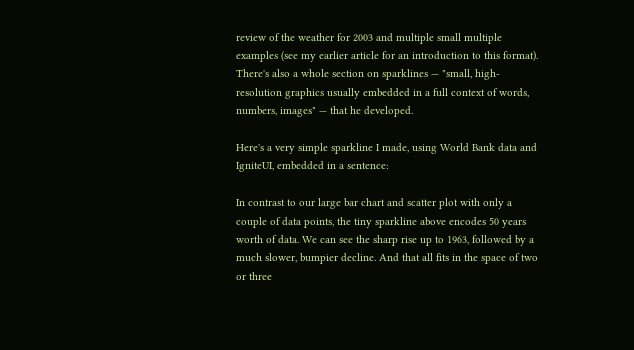review of the weather for 2003 and multiple small multiple examples (see my earlier article for an introduction to this format). There's also a whole section on sparklines — "small, high-resolution graphics usually embedded in a full context of words, numbers, images" — that he developed.

Here's a very simple sparkline I made, using World Bank data and IgniteUI, embedded in a sentence:

In contrast to our large bar chart and scatter plot with only a couple of data points, the tiny sparkline above encodes 50 years worth of data. We can see the sharp rise up to 1963, followed by a much slower, bumpier decline. And that all fits in the space of two or three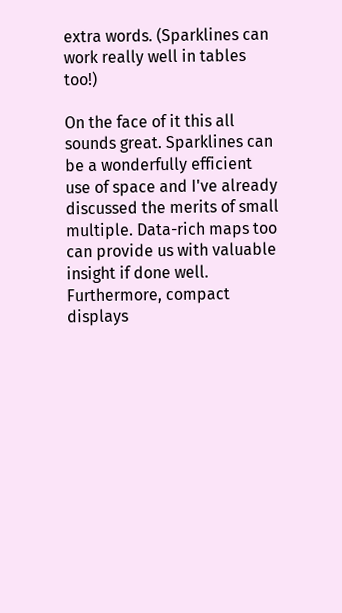extra words. (Sparklines can work really well in tables too!)

On the face of it this all sounds great. Sparklines can be a wonderfully efficient use of space and I've already discussed the merits of small multiple. Data-rich maps too can provide us with valuable insight if done well. Furthermore, compact displays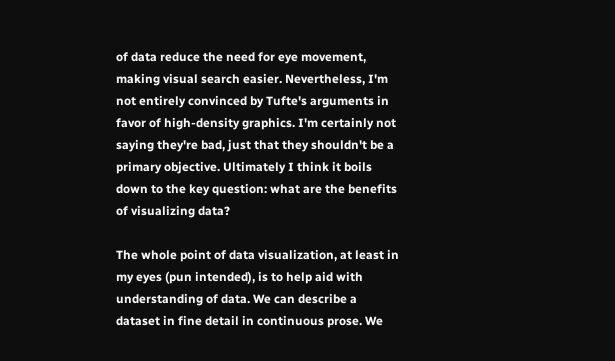of data reduce the need for eye movement, making visual search easier. Nevertheless, I'm not entirely convinced by Tufte's arguments in favor of high-density graphics. I'm certainly not saying they're bad, just that they shouldn't be a primary objective. Ultimately I think it boils down to the key question: what are the benefits of visualizing data?

The whole point of data visualization, at least in my eyes (pun intended), is to help aid with understanding of data. We can describe a dataset in fine detail in continuous prose. We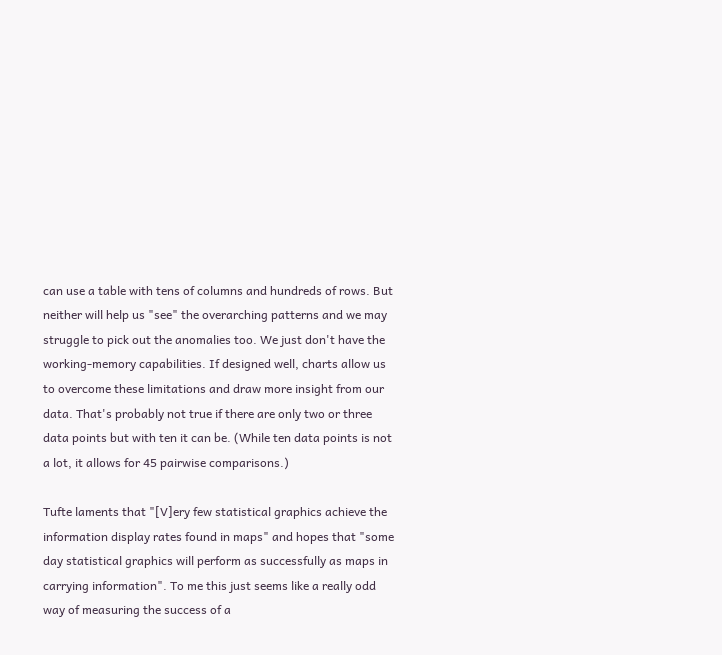can use a table with tens of columns and hundreds of rows. But neither will help us "see" the overarching patterns and we may struggle to pick out the anomalies too. We just don't have the working-memory capabilities. If designed well, charts allow us to overcome these limitations and draw more insight from our data. That's probably not true if there are only two or three data points but with ten it can be. (While ten data points is not a lot, it allows for 45 pairwise comparisons.)

Tufte laments that "[V]ery few statistical graphics achieve the information display rates found in maps" and hopes that "some day statistical graphics will perform as successfully as maps in carrying information". To me this just seems like a really odd way of measuring the success of a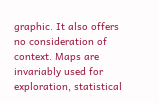graphic. It also offers no consideration of context. Maps are invariably used for exploration, statistical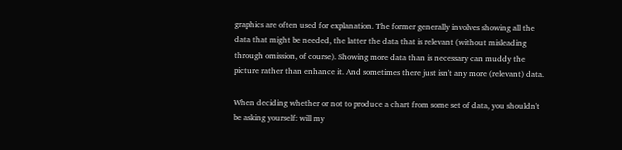graphics are often used for explanation. The former generally involves showing all the data that might be needed, the latter the data that is relevant (without misleading through omission, of course). Showing more data than is necessary can muddy the picture rather than enhance it. And sometimes there just isn't any more (relevant) data.

When deciding whether or not to produce a chart from some set of data, you shouldn't be asking yourself: will my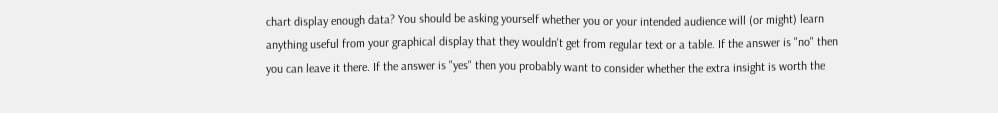chart display enough data? You should be asking yourself whether you or your intended audience will (or might) learn anything useful from your graphical display that they wouldn't get from regular text or a table. If the answer is "no" then you can leave it there. If the answer is "yes" then you probably want to consider whether the extra insight is worth the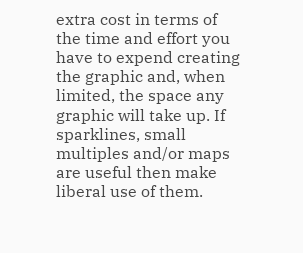extra cost in terms of the time and effort you have to expend creating the graphic and, when limited, the space any graphic will take up. If sparklines, small multiples and/or maps are useful then make liberal use of them.